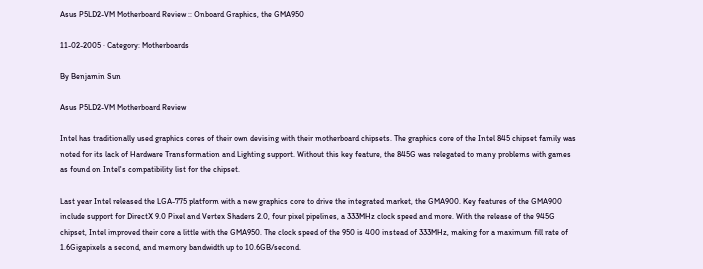Asus P5LD2-VM Motherboard Review :: Onboard Graphics, the GMA950

11-02-2005 · Category: Motherboards

By Benjamin Sun

Asus P5LD2-VM Motherboard Review

Intel has traditionally used graphics cores of their own devising with their motherboard chipsets. The graphics core of the Intel 845 chipset family was noted for its lack of Hardware Transformation and Lighting support. Without this key feature, the 845G was relegated to many problems with games as found on Intel's compatibility list for the chipset.

Last year Intel released the LGA-775 platform with a new graphics core to drive the integrated market, the GMA900. Key features of the GMA900 include support for DirectX 9.0 Pixel and Vertex Shaders 2.0, four pixel pipelines, a 333MHz clock speed and more. With the release of the 945G chipset, Intel improved their core a little with the GMA950. The clock speed of the 950 is 400 instead of 333MHz, making for a maximum fill rate of 1.6Gigapixels a second, and memory bandwidth up to 10.6GB/second.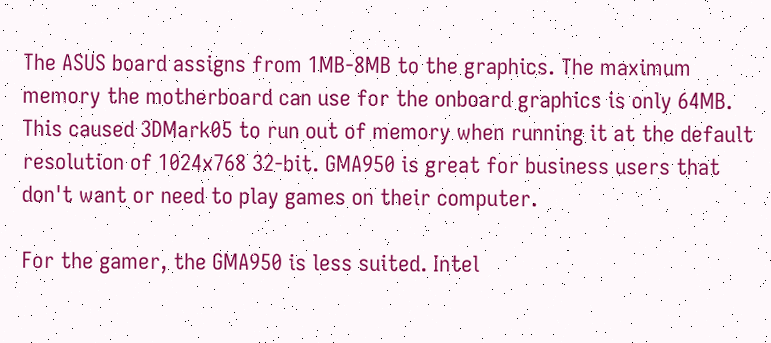The ASUS board assigns from 1MB-8MB to the graphics. The maximum memory the motherboard can use for the onboard graphics is only 64MB. This caused 3DMark05 to run out of memory when running it at the default resolution of 1024x768 32-bit. GMA950 is great for business users that don't want or need to play games on their computer.

For the gamer, the GMA950 is less suited. Intel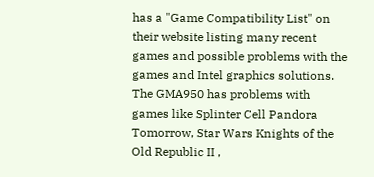has a "Game Compatibility List" on their website listing many recent games and possible problems with the games and Intel graphics solutions. The GMA950 has problems with games like Splinter Cell Pandora Tomorrow, Star Wars Knights of the Old Republic II ,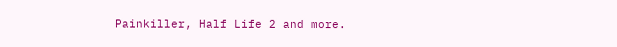Painkiller, Half Life 2 and more.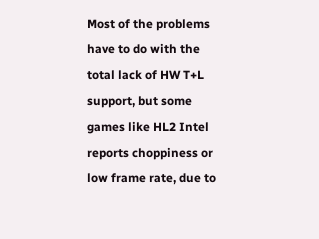Most of the problems have to do with the total lack of HW T+L support, but some games like HL2 Intel reports choppiness or low frame rate, due to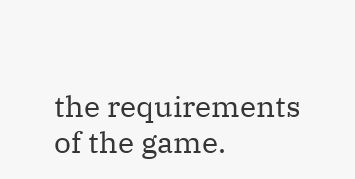the requirements of the game.